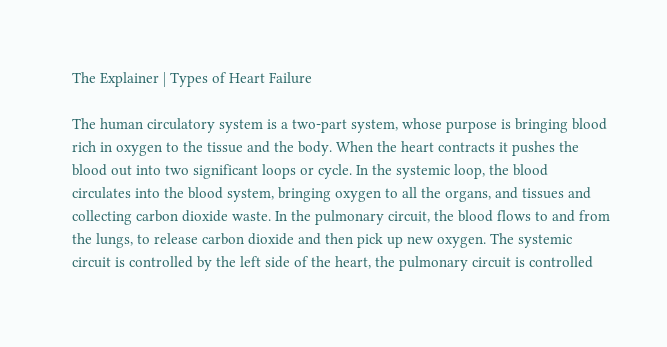The Explainer | Types of Heart Failure

The human circulatory system is a two-part system, whose purpose is bringing blood rich in oxygen to the tissue and the body. When the heart contracts it pushes the blood out into two significant loops or cycle. In the systemic loop, the blood circulates into the blood system, bringing oxygen to all the organs, and tissues and collecting carbon dioxide waste. In the pulmonary circuit, the blood flows to and from the lungs, to release carbon dioxide and then pick up new oxygen. The systemic circuit is controlled by the left side of the heart, the pulmonary circuit is controlled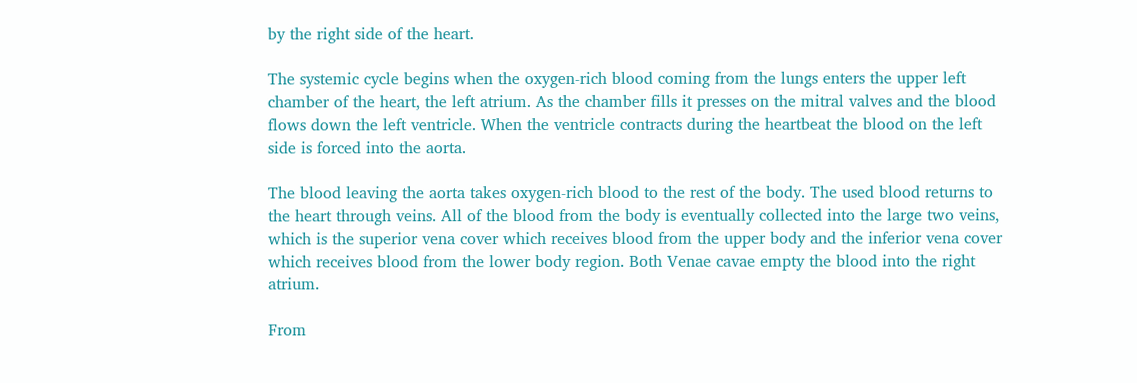by the right side of the heart.

The systemic cycle begins when the oxygen-rich blood coming from the lungs enters the upper left chamber of the heart, the left atrium. As the chamber fills it presses on the mitral valves and the blood flows down the left ventricle. When the ventricle contracts during the heartbeat the blood on the left side is forced into the aorta.

The blood leaving the aorta takes oxygen-rich blood to the rest of the body. The used blood returns to the heart through veins. All of the blood from the body is eventually collected into the large two veins, which is the superior vena cover which receives blood from the upper body and the inferior vena cover which receives blood from the lower body region. Both Venae cavae empty the blood into the right atrium.

From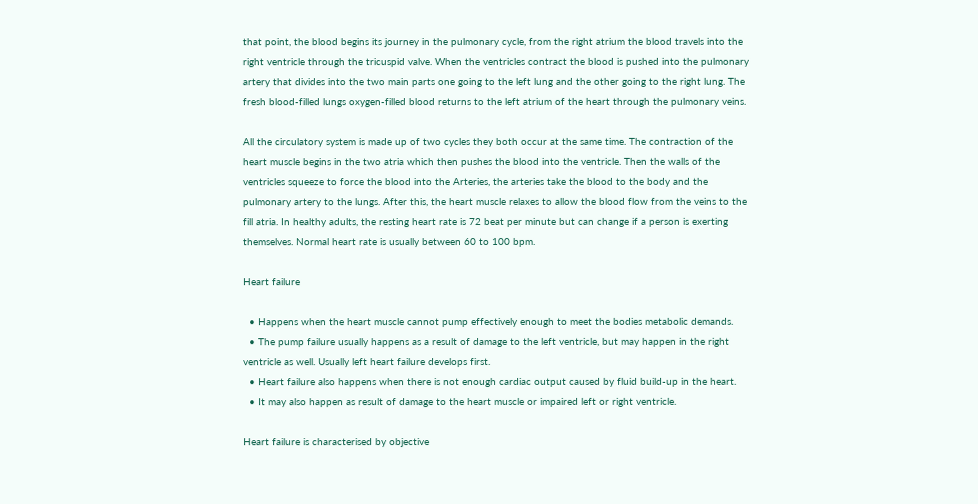that point, the blood begins its journey in the pulmonary cycle, from the right atrium the blood travels into the right ventricle through the tricuspid valve. When the ventricles contract the blood is pushed into the pulmonary artery that divides into the two main parts one going to the left lung and the other going to the right lung. The fresh blood-filled lungs oxygen-filled blood returns to the left atrium of the heart through the pulmonary veins.

All the circulatory system is made up of two cycles they both occur at the same time. The contraction of the heart muscle begins in the two atria which then pushes the blood into the ventricle. Then the walls of the ventricles squeeze to force the blood into the Arteries, the arteries take the blood to the body and the pulmonary artery to the lungs. After this, the heart muscle relaxes to allow the blood flow from the veins to the fill atria. In healthy adults, the resting heart rate is 72 beat per minute but can change if a person is exerting themselves. Normal heart rate is usually between 60 to 100 bpm.

Heart failure

  • Happens when the heart muscle cannot pump effectively enough to meet the bodies metabolic demands.
  • The pump failure usually happens as a result of damage to the left ventricle, but may happen in the right ventricle as well. Usually left heart failure develops first.
  • Heart failure also happens when there is not enough cardiac output caused by fluid build-up in the heart.
  • It may also happen as result of damage to the heart muscle or impaired left or right ventricle.

Heart failure is characterised by objective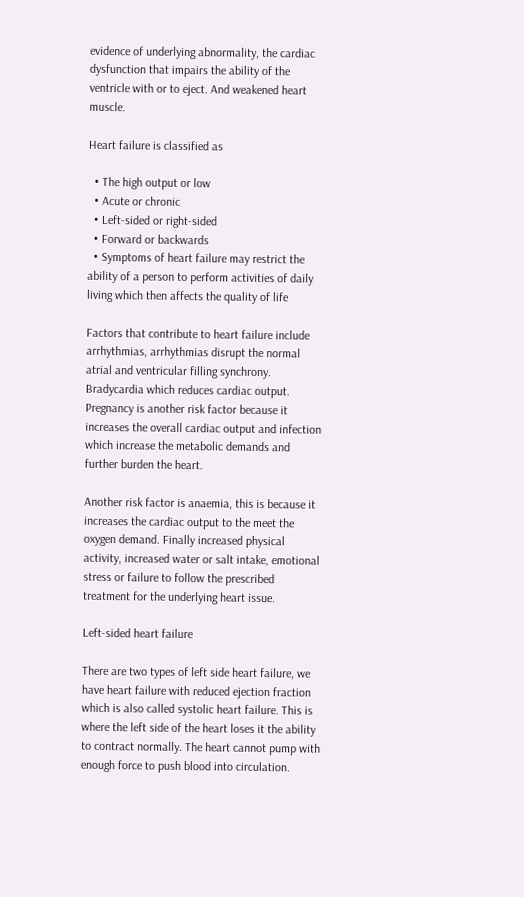evidence of underlying abnormality, the cardiac dysfunction that impairs the ability of the ventricle with or to eject. And weakened heart muscle.

Heart failure is classified as

  • The high output or low
  • Acute or chronic
  • Left-sided or right-sided
  • Forward or backwards
  • Symptoms of heart failure may restrict the ability of a person to perform activities of daily living which then affects the quality of life

Factors that contribute to heart failure include arrhythmias, arrhythmias disrupt the normal atrial and ventricular filling synchrony. Bradycardia which reduces cardiac output. Pregnancy is another risk factor because it increases the overall cardiac output and infection which increase the metabolic demands and further burden the heart.

Another risk factor is anaemia, this is because it increases the cardiac output to the meet the oxygen demand. Finally increased physical activity, increased water or salt intake, emotional stress or failure to follow the prescribed treatment for the underlying heart issue.

Left-sided heart failure

There are two types of left side heart failure, we have heart failure with reduced ejection fraction which is also called systolic heart failure. This is where the left side of the heart loses it the ability to contract normally. The heart cannot pump with enough force to push blood into circulation.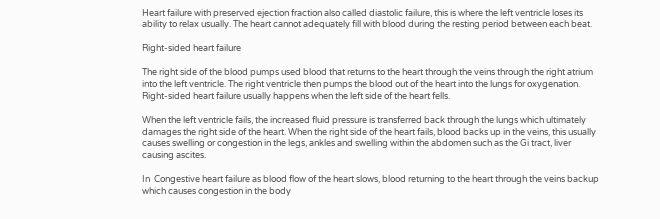Heart failure with preserved ejection fraction also called diastolic failure, this is where the left ventricle loses its ability to relax usually. The heart cannot adequately fill with blood during the resting period between each beat.

Right-sided heart failure

The right side of the blood pumps used blood that returns to the heart through the veins through the right atrium into the left ventricle. The right ventricle then pumps the blood out of the heart into the lungs for oxygenation. Right-sided heart failure usually happens when the left side of the heart fells.

When the left ventricle fails, the increased fluid pressure is transferred back through the lungs which ultimately damages the right side of the heart. When the right side of the heart fails, blood backs up in the veins, this usually causes swelling or congestion in the legs, ankles and swelling within the abdomen such as the Gi tract, liver causing ascites.

In  Congestive heart failure as blood flow of the heart slows, blood returning to the heart through the veins backup which causes congestion in the body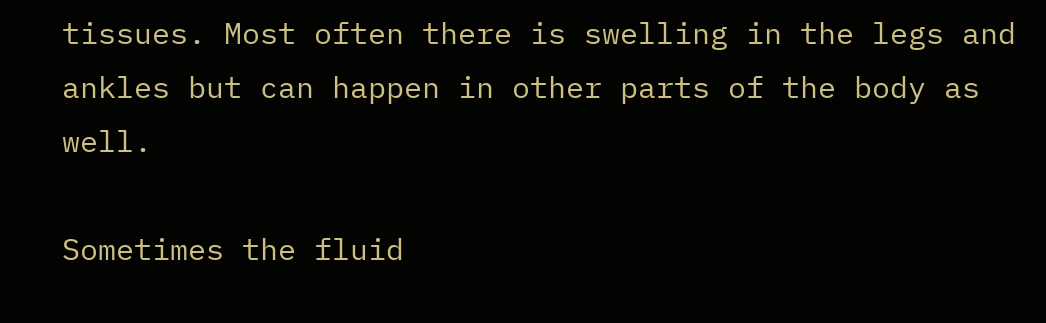tissues. Most often there is swelling in the legs and ankles but can happen in other parts of the body as well.

Sometimes the fluid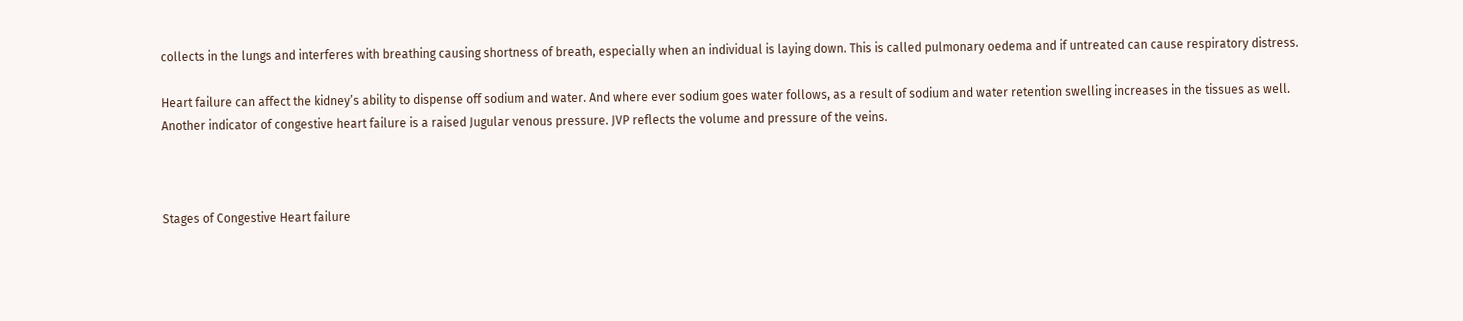collects in the lungs and interferes with breathing causing shortness of breath, especially when an individual is laying down. This is called pulmonary oedema and if untreated can cause respiratory distress.

Heart failure can affect the kidney’s ability to dispense off sodium and water. And where ever sodium goes water follows, as a result of sodium and water retention swelling increases in the tissues as well. Another indicator of congestive heart failure is a raised Jugular venous pressure. JVP reflects the volume and pressure of the veins.



Stages of Congestive Heart failure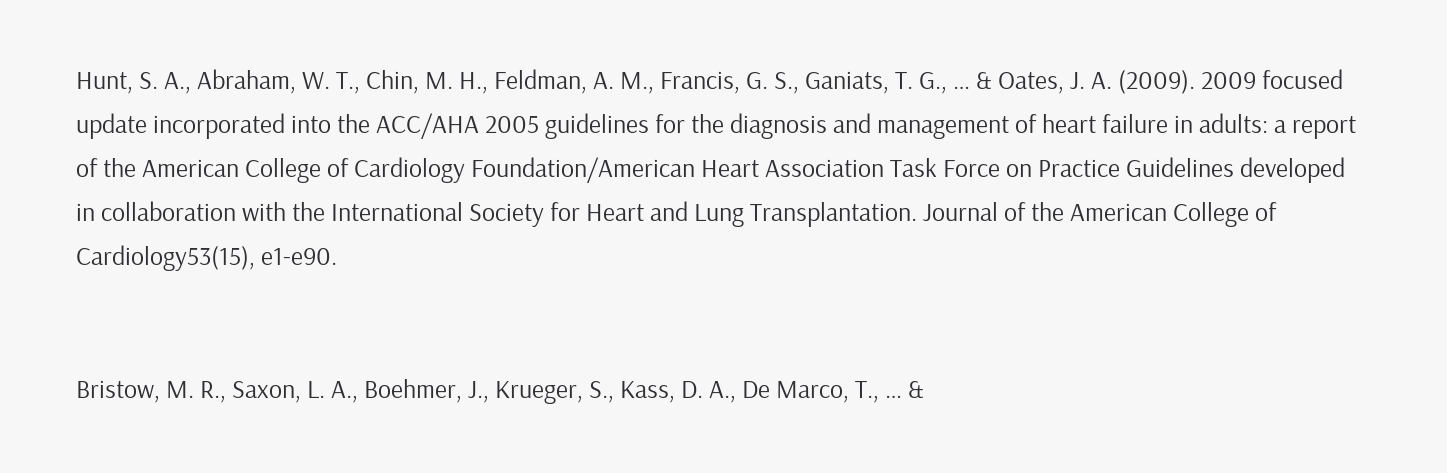Hunt, S. A., Abraham, W. T., Chin, M. H., Feldman, A. M., Francis, G. S., Ganiats, T. G., … & Oates, J. A. (2009). 2009 focused update incorporated into the ACC/AHA 2005 guidelines for the diagnosis and management of heart failure in adults: a report of the American College of Cardiology Foundation/American Heart Association Task Force on Practice Guidelines developed in collaboration with the International Society for Heart and Lung Transplantation. Journal of the American College of Cardiology53(15), e1-e90.


Bristow, M. R., Saxon, L. A., Boehmer, J., Krueger, S., Kass, D. A., De Marco, T., … &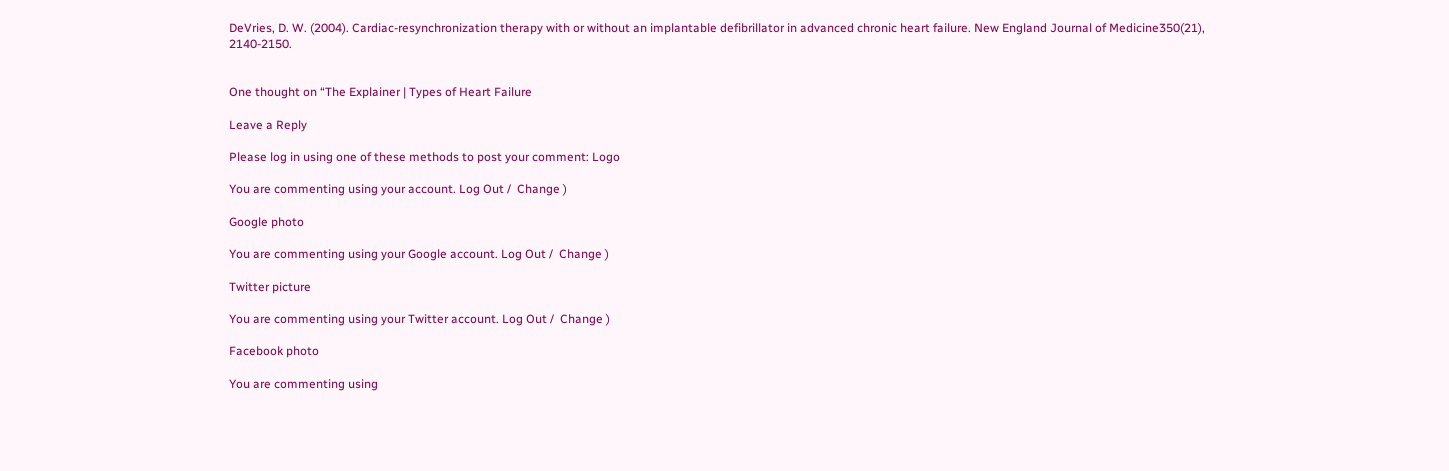DeVries, D. W. (2004). Cardiac-resynchronization therapy with or without an implantable defibrillator in advanced chronic heart failure. New England Journal of Medicine350(21), 2140-2150.


One thought on “The Explainer | Types of Heart Failure

Leave a Reply

Please log in using one of these methods to post your comment: Logo

You are commenting using your account. Log Out /  Change )

Google photo

You are commenting using your Google account. Log Out /  Change )

Twitter picture

You are commenting using your Twitter account. Log Out /  Change )

Facebook photo

You are commenting using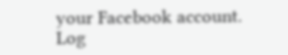your Facebook account. Log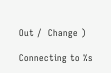Out /  Change )

Connecting to %s